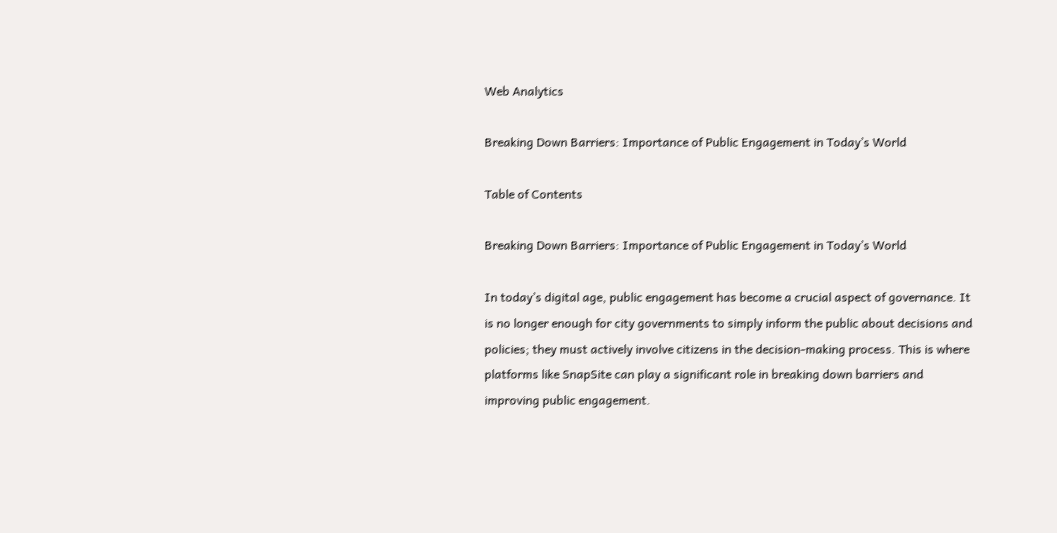Web Analytics

Breaking Down Barriers: Importance of Public Engagement in Today’s World

Table of Contents

Breaking Down Barriers: Importance of Public Engagement in Today’s World

In today’s digital age, public engagement has become a crucial aspect of governance. It is no longer enough for city governments to simply inform the public about decisions and policies; they must actively involve citizens in the decision-making process. This is where platforms like SnapSite can play a significant role in breaking down barriers and improving public engagement.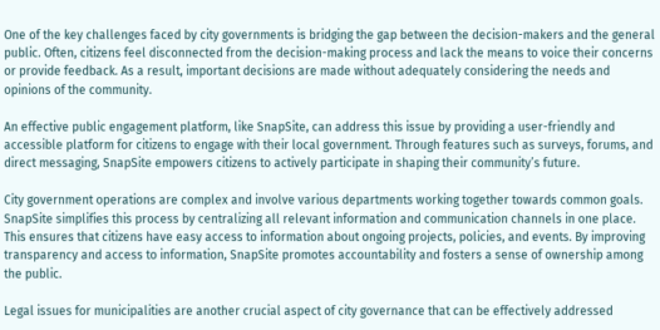One of the key challenges faced by city governments is bridging the gap between the decision-makers and the general public. Often, citizens feel disconnected from the decision-making process and lack the means to voice their concerns or provide feedback. As a result, important decisions are made without adequately considering the needs and opinions of the community.

An effective public engagement platform, like SnapSite, can address this issue by providing a user-friendly and accessible platform for citizens to engage with their local government. Through features such as surveys, forums, and direct messaging, SnapSite empowers citizens to actively participate in shaping their community’s future.

City government operations are complex and involve various departments working together towards common goals. SnapSite simplifies this process by centralizing all relevant information and communication channels in one place. This ensures that citizens have easy access to information about ongoing projects, policies, and events. By improving transparency and access to information, SnapSite promotes accountability and fosters a sense of ownership among the public.

Legal issues for municipalities are another crucial aspect of city governance that can be effectively addressed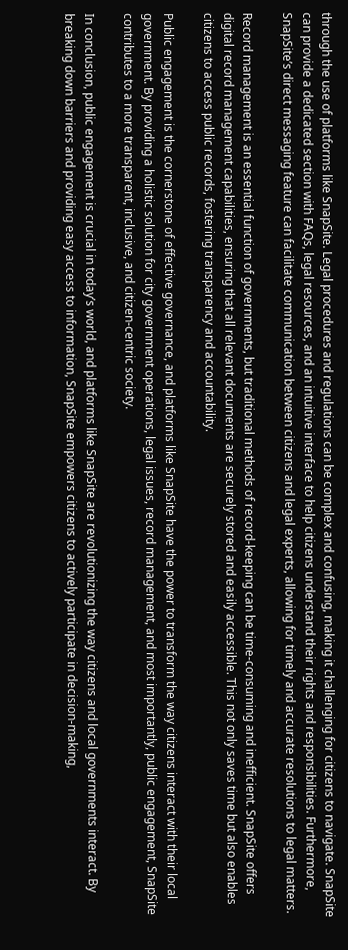through the use of platforms like SnapSite. Legal procedures and regulations can be complex and confusing, making it challenging for citizens to navigate. SnapSite can provide a dedicated section with FAQs, legal resources, and an intuitive interface to help citizens understand their rights and responsibilities. Furthermore, SnapSite’s direct messaging feature can facilitate communication between citizens and legal experts, allowing for timely and accurate resolutions to legal matters.

Record management is an essential function of governments, but traditional methods of record-keeping can be time-consuming and inefficient. SnapSite offers digital record management capabilities, ensuring that all relevant documents are securely stored and easily accessible. This not only saves time but also enables citizens to access public records, fostering transparency and accountability.

Public engagement is the cornerstone of effective governance, and platforms like SnapSite have the power to transform the way citizens interact with their local government. By providing a holistic solution for city government operations, legal issues, record management, and most importantly, public engagement, SnapSite contributes to a more transparent, inclusive, and citizen-centric society.

In conclusion, public engagement is crucial in today’s world, and platforms like SnapSite are revolutionizing the way citizens and local governments interact. By breaking down barriers and providing easy access to information, SnapSite empowers citizens to actively participate in decision-making,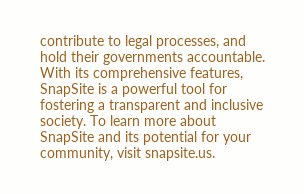contribute to legal processes, and hold their governments accountable. With its comprehensive features, SnapSite is a powerful tool for fostering a transparent and inclusive society. To learn more about SnapSite and its potential for your community, visit snapsite.us.